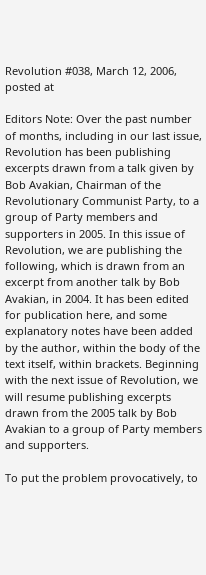Revolution #038, March 12, 2006, posted at

Editors Note: Over the past number of months, including in our last issue, Revolution has been publishing excerpts drawn from a talk given by Bob Avakian, Chairman of the Revolutionary Communist Party, to a group of Party members and supporters in 2005. In this issue of Revolution, we are publishing the following, which is drawn from an excerpt from another talk by Bob Avakian, in 2004. It has been edited for publication here, and some explanatory notes have been added by the author, within the body of the text itself, within brackets. Beginning with the next issue of Revolution, we will resume publishing excerpts drawn from the 2005 talk by Bob Avakian to a group of Party members and supporters.

To put the problem provocatively, to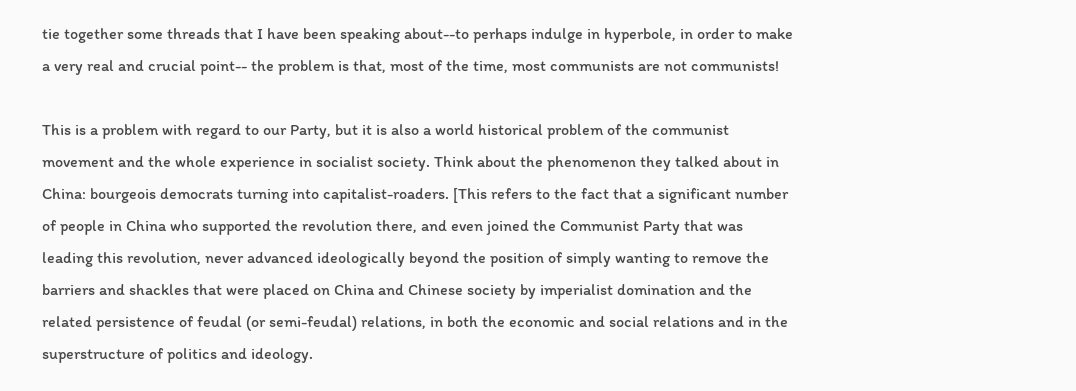tie together some threads that I have been speaking about--to perhaps indulge in hyperbole, in order to make a very real and crucial point-- the problem is that, most of the time, most communists are not communists!

This is a problem with regard to our Party, but it is also a world historical problem of the communist movement and the whole experience in socialist society. Think about the phenomenon they talked about in China: bourgeois democrats turning into capitalist-roaders. [This refers to the fact that a significant number of people in China who supported the revolution there, and even joined the Communist Party that was leading this revolution, never advanced ideologically beyond the position of simply wanting to remove the barriers and shackles that were placed on China and Chinese society by imperialist domination and the related persistence of feudal (or semi-feudal) relations, in both the economic and social relations and in the superstructure of politics and ideology.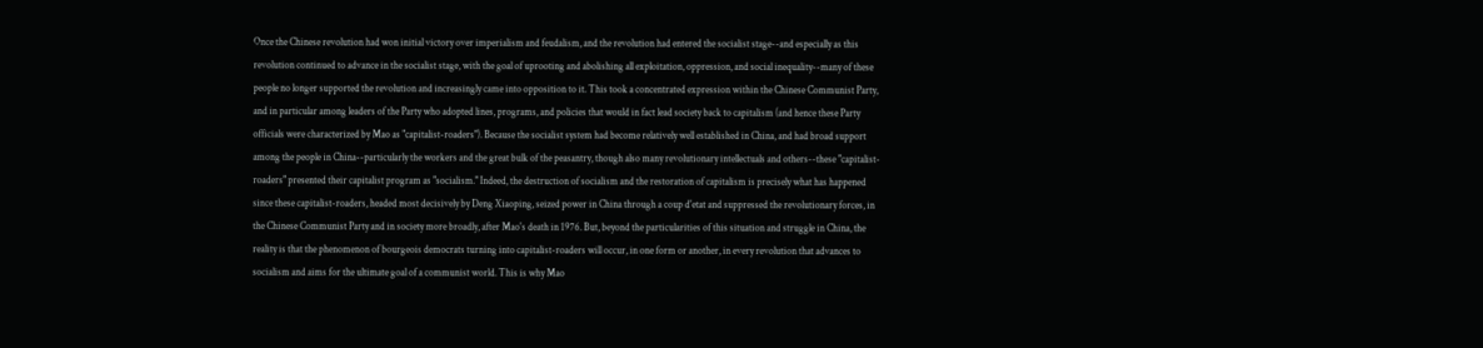Once the Chinese revolution had won initial victory over imperialism and feudalism, and the revolution had entered the socialist stage--and especially as this revolution continued to advance in the socialist stage, with the goal of uprooting and abolishing all exploitation, oppression, and social inequality--many of these people no longer supported the revolution and increasingly came into opposition to it. This took a concentrated expression within the Chinese Communist Party, and in particular among leaders of the Party who adopted lines, programs, and policies that would in fact lead society back to capitalism (and hence these Party officials were characterized by Mao as "capitalist-roaders"). Because the socialist system had become relatively well established in China, and had broad support among the people in China--particularly the workers and the great bulk of the peasantry, though also many revolutionary intellectuals and others--these "capitalist-roaders" presented their capitalist program as "socialism." Indeed, the destruction of socialism and the restoration of capitalism is precisely what has happened since these capitalist-roaders, headed most decisively by Deng Xiaoping, seized power in China through a coup d'etat and suppressed the revolutionary forces, in the Chinese Communist Party and in society more broadly, after Mao's death in 1976. But, beyond the particularities of this situation and struggle in China, the reality is that the phenomenon of bourgeois democrats turning into capitalist-roaders will occur, in one form or another, in every revolution that advances to socialism and aims for the ultimate goal of a communist world. This is why Mao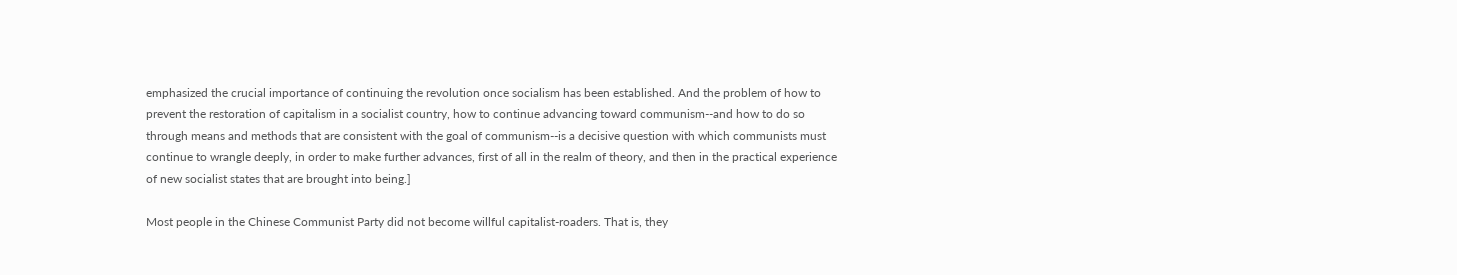emphasized the crucial importance of continuing the revolution once socialism has been established. And the problem of how to prevent the restoration of capitalism in a socialist country, how to continue advancing toward communism--and how to do so through means and methods that are consistent with the goal of communism--is a decisive question with which communists must continue to wrangle deeply, in order to make further advances, first of all in the realm of theory, and then in the practical experience of new socialist states that are brought into being.]

Most people in the Chinese Communist Party did not become willful capitalist-roaders. That is, they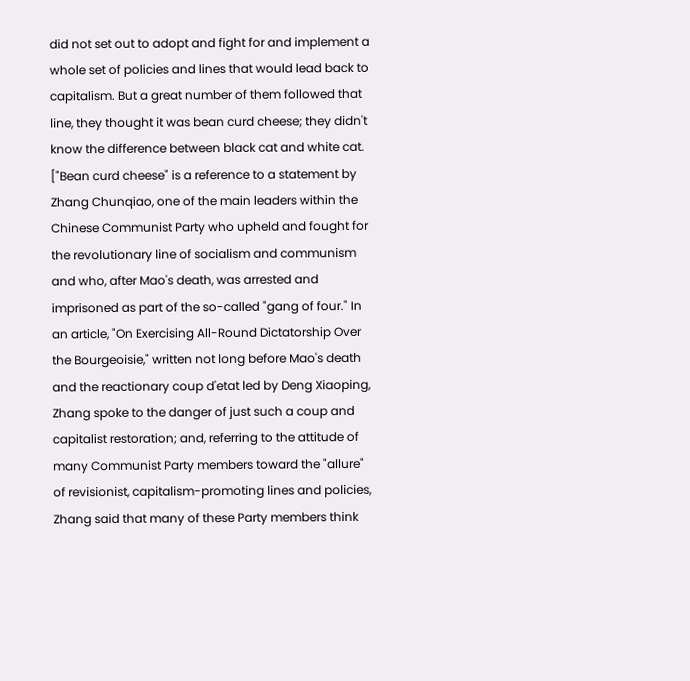did not set out to adopt and fight for and implement a whole set of policies and lines that would lead back to capitalism. But a great number of them followed that line, they thought it was bean curd cheese; they didn't know the difference between black cat and white cat. ["Bean curd cheese" is a reference to a statement by Zhang Chunqiao, one of the main leaders within the Chinese Communist Party who upheld and fought for the revolutionary line of socialism and communism and who, after Mao's death, was arrested and imprisoned as part of the so-called "gang of four." In an article, "On Exercising All-Round Dictatorship Over the Bourgeoisie," written not long before Mao's death and the reactionary coup d'etat led by Deng Xiaoping, Zhang spoke to the danger of just such a coup and capitalist restoration; and, referring to the attitude of many Communist Party members toward the "allure" of revisionist, capitalism-promoting lines and policies, Zhang said that many of these Party members think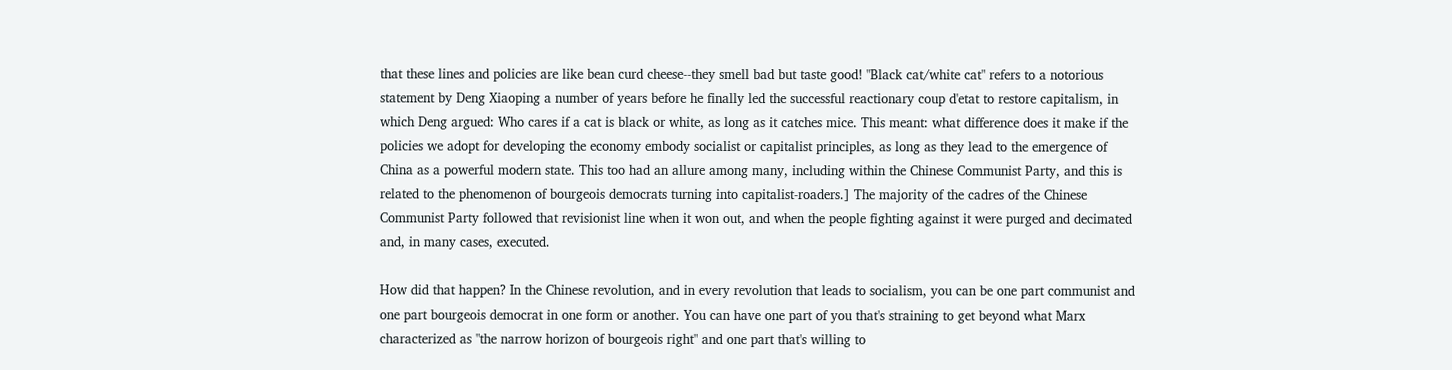that these lines and policies are like bean curd cheese--they smell bad but taste good! "Black cat/white cat" refers to a notorious statement by Deng Xiaoping a number of years before he finally led the successful reactionary coup d'etat to restore capitalism, in which Deng argued: Who cares if a cat is black or white, as long as it catches mice. This meant: what difference does it make if the policies we adopt for developing the economy embody socialist or capitalist principles, as long as they lead to the emergence of China as a powerful modern state. This too had an allure among many, including within the Chinese Communist Party, and this is related to the phenomenon of bourgeois democrats turning into capitalist-roaders.] The majority of the cadres of the Chinese Communist Party followed that revisionist line when it won out, and when the people fighting against it were purged and decimated and, in many cases, executed.

How did that happen? In the Chinese revolution, and in every revolution that leads to socialism, you can be one part communist and one part bourgeois democrat in one form or another. You can have one part of you that's straining to get beyond what Marx characterized as "the narrow horizon of bourgeois right" and one part that's willing to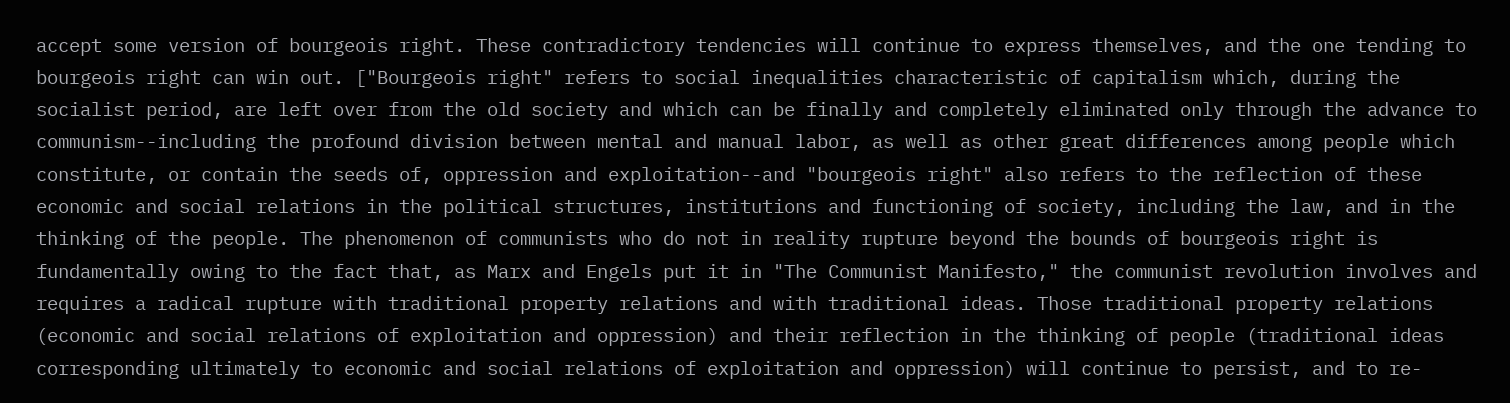accept some version of bourgeois right. These contradictory tendencies will continue to express themselves, and the one tending to bourgeois right can win out. ["Bourgeois right" refers to social inequalities characteristic of capitalism which, during the socialist period, are left over from the old society and which can be finally and completely eliminated only through the advance to communism--including the profound division between mental and manual labor, as well as other great differences among people which constitute, or contain the seeds of, oppression and exploitation--and "bourgeois right" also refers to the reflection of these economic and social relations in the political structures, institutions and functioning of society, including the law, and in the thinking of the people. The phenomenon of communists who do not in reality rupture beyond the bounds of bourgeois right is fundamentally owing to the fact that, as Marx and Engels put it in "The Communist Manifesto," the communist revolution involves and requires a radical rupture with traditional property relations and with traditional ideas. Those traditional property relations (economic and social relations of exploitation and oppression) and their reflection in the thinking of people (traditional ideas corresponding ultimately to economic and social relations of exploitation and oppression) will continue to persist, and to re-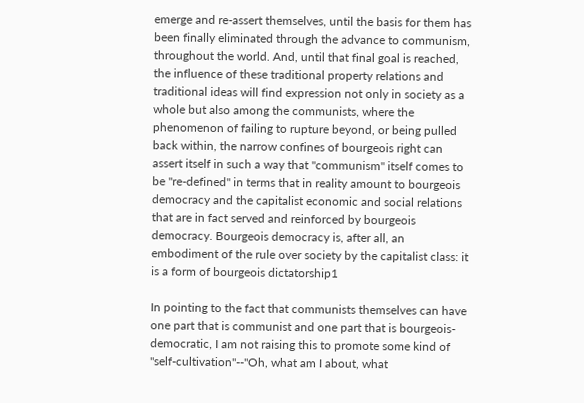emerge and re-assert themselves, until the basis for them has been finally eliminated through the advance to communism, throughout the world. And, until that final goal is reached, the influence of these traditional property relations and traditional ideas will find expression not only in society as a whole but also among the communists, where the phenomenon of failing to rupture beyond, or being pulled back within, the narrow confines of bourgeois right can assert itself in such a way that "communism" itself comes to be "re-defined" in terms that in reality amount to bourgeois democracy and the capitalist economic and social relations that are in fact served and reinforced by bourgeois democracy. Bourgeois democracy is, after all, an embodiment of the rule over society by the capitalist class: it is a form of bourgeois dictatorship1

In pointing to the fact that communists themselves can have one part that is communist and one part that is bourgeois-democratic, I am not raising this to promote some kind of "self-cultivation"--"Oh, what am I about, what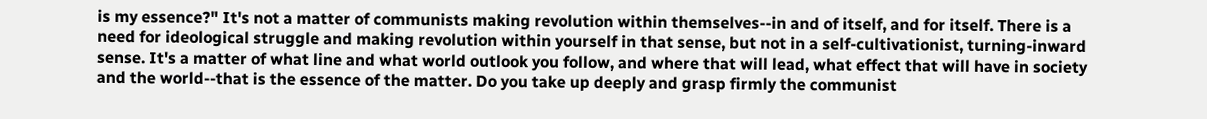is my essence?" It's not a matter of communists making revolution within themselves--in and of itself, and for itself. There is a need for ideological struggle and making revolution within yourself in that sense, but not in a self-cultivationist, turning-inward sense. It's a matter of what line and what world outlook you follow, and where that will lead, what effect that will have in society and the world--that is the essence of the matter. Do you take up deeply and grasp firmly the communist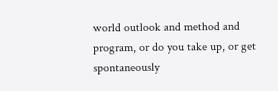world outlook and method and program, or do you take up, or get spontaneously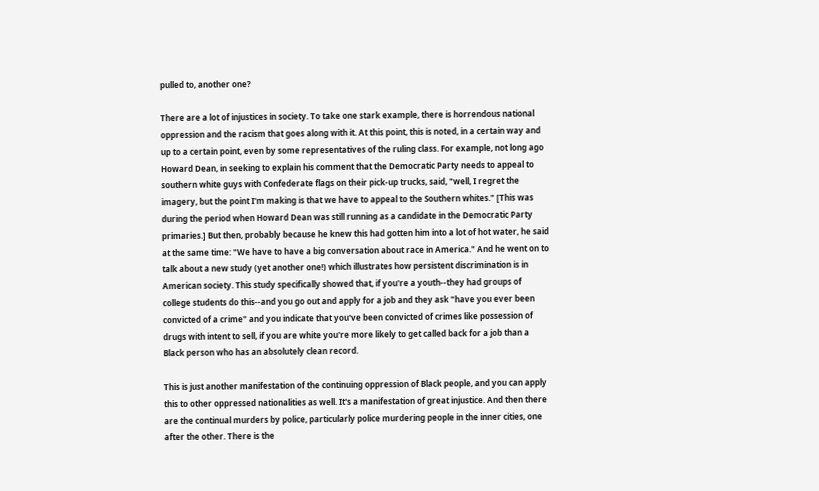pulled to, another one?

There are a lot of injustices in society. To take one stark example, there is horrendous national oppression and the racism that goes along with it. At this point, this is noted, in a certain way and up to a certain point, even by some representatives of the ruling class. For example, not long ago Howard Dean, in seeking to explain his comment that the Democratic Party needs to appeal to southern white guys with Confederate flags on their pick-up trucks, said, "well, I regret the imagery, but the point I'm making is that we have to appeal to the Southern whites." [This was during the period when Howard Dean was still running as a candidate in the Democratic Party primaries.] But then, probably because he knew this had gotten him into a lot of hot water, he said at the same time: "We have to have a big conversation about race in America." And he went on to talk about a new study (yet another one!) which illustrates how persistent discrimination is in American society. This study specifically showed that, if you're a youth--they had groups of college students do this--and you go out and apply for a job and they ask "have you ever been convicted of a crime" and you indicate that you've been convicted of crimes like possession of drugs with intent to sell, if you are white you're more likely to get called back for a job than a Black person who has an absolutely clean record.

This is just another manifestation of the continuing oppression of Black people, and you can apply this to other oppressed nationalities as well. It's a manifestation of great injustice. And then there are the continual murders by police, particularly police murdering people in the inner cities, one after the other. There is the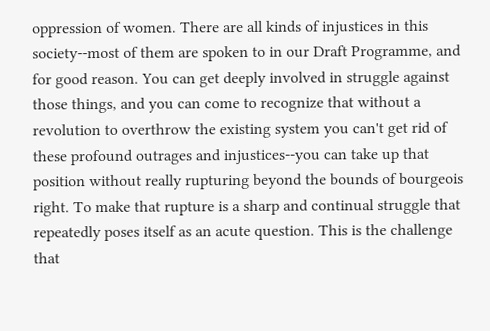oppression of women. There are all kinds of injustices in this society--most of them are spoken to in our Draft Programme, and for good reason. You can get deeply involved in struggle against those things, and you can come to recognize that without a revolution to overthrow the existing system you can't get rid of these profound outrages and injustices--you can take up that position without really rupturing beyond the bounds of bourgeois right. To make that rupture is a sharp and continual struggle that repeatedly poses itself as an acute question. This is the challenge that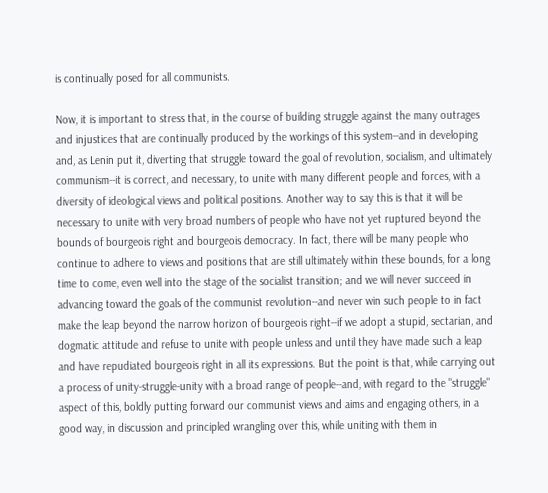is continually posed for all communists.

Now, it is important to stress that, in the course of building struggle against the many outrages and injustices that are continually produced by the workings of this system--and in developing and, as Lenin put it, diverting that struggle toward the goal of revolution, socialism, and ultimately communism--it is correct, and necessary, to unite with many different people and forces, with a diversity of ideological views and political positions. Another way to say this is that it will be necessary to unite with very broad numbers of people who have not yet ruptured beyond the bounds of bourgeois right and bourgeois democracy. In fact, there will be many people who continue to adhere to views and positions that are still ultimately within these bounds, for a long time to come, even well into the stage of the socialist transition; and we will never succeed in advancing toward the goals of the communist revolution--and never win such people to in fact make the leap beyond the narrow horizon of bourgeois right--if we adopt a stupid, sectarian, and dogmatic attitude and refuse to unite with people unless and until they have made such a leap and have repudiated bourgeois right in all its expressions. But the point is that, while carrying out a process of unity-struggle-unity with a broad range of people--and, with regard to the "struggle" aspect of this, boldly putting forward our communist views and aims and engaging others, in a good way, in discussion and principled wrangling over this, while uniting with them in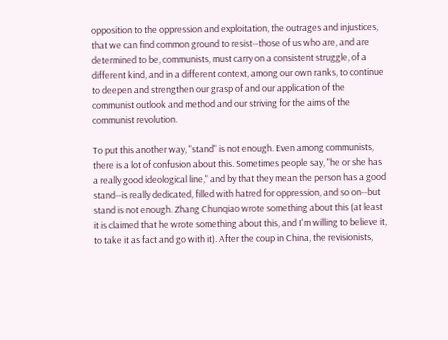opposition to the oppression and exploitation, the outrages and injustices, that we can find common ground to resist--those of us who are, and are determined to be, communists, must carry on a consistent struggle, of a different kind, and in a different context, among our own ranks, to continue to deepen and strengthen our grasp of and our application of the communist outlook and method and our striving for the aims of the communist revolution.

To put this another way, "stand" is not enough. Even among communists, there is a lot of confusion about this. Sometimes people say, "he or she has a really good ideological line," and by that they mean the person has a good stand--is really dedicated, filled with hatred for oppression, and so on--but stand is not enough. Zhang Chunqiao wrote something about this (at least it is claimed that he wrote something about this, and I'm willing to believe it, to take it as fact and go with it). After the coup in China, the revisionists,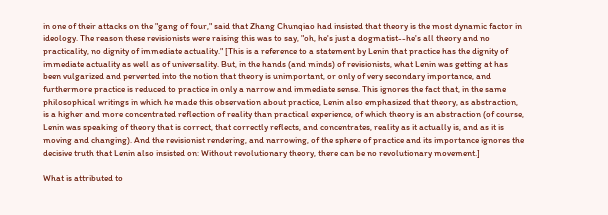in one of their attacks on the "gang of four," said that Zhang Chunqiao had insisted that theory is the most dynamic factor in ideology. The reason these revisionists were raising this was to say, "oh, he's just a dogmatist--he's all theory and no practicality, no dignity of immediate actuality." [This is a reference to a statement by Lenin that practice has the dignity of immediate actuality as well as of universality. But, in the hands (and minds) of revisionists, what Lenin was getting at has been vulgarized and perverted into the notion that theory is unimportant, or only of very secondary importance, and furthermore practice is reduced to practice in only a narrow and immediate sense. This ignores the fact that, in the same philosophical writings in which he made this observation about practice, Lenin also emphasized that theory, as abstraction, is a higher and more concentrated reflection of reality than practical experience, of which theory is an abstraction (of course, Lenin was speaking of theory that is correct, that correctly reflects, and concentrates, reality as it actually is, and as it is moving and changing). And the revisionist rendering, and narrowing, of the sphere of practice and its importance ignores the decisive truth that Lenin also insisted on: Without revolutionary theory, there can be no revolutionary movement.]

What is attributed to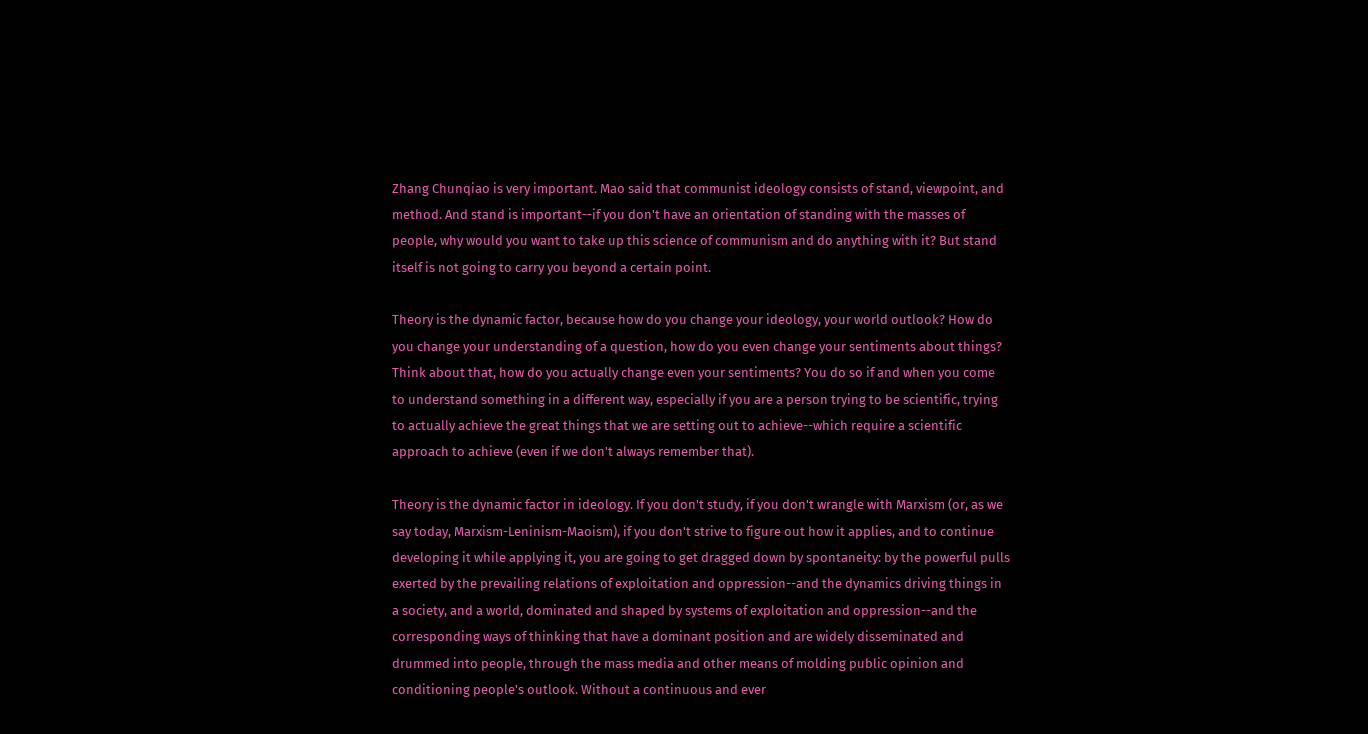Zhang Chunqiao is very important. Mao said that communist ideology consists of stand, viewpoint, and method. And stand is important--if you don't have an orientation of standing with the masses of people, why would you want to take up this science of communism and do anything with it? But stand itself is not going to carry you beyond a certain point.

Theory is the dynamic factor, because how do you change your ideology, your world outlook? How do you change your understanding of a question, how do you even change your sentiments about things? Think about that, how do you actually change even your sentiments? You do so if and when you come to understand something in a different way, especially if you are a person trying to be scientific, trying to actually achieve the great things that we are setting out to achieve--which require a scientific approach to achieve (even if we don't always remember that).

Theory is the dynamic factor in ideology. If you don't study, if you don't wrangle with Marxism (or, as we say today, Marxism-Leninism-Maoism), if you don't strive to figure out how it applies, and to continue developing it while applying it, you are going to get dragged down by spontaneity: by the powerful pulls exerted by the prevailing relations of exploitation and oppression--and the dynamics driving things in a society, and a world, dominated and shaped by systems of exploitation and oppression--and the corresponding ways of thinking that have a dominant position and are widely disseminated and drummed into people, through the mass media and other means of molding public opinion and conditioning people's outlook. Without a continuous and ever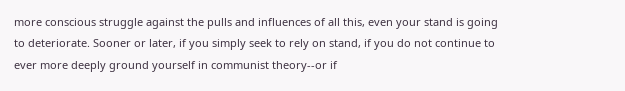more conscious struggle against the pulls and influences of all this, even your stand is going to deteriorate. Sooner or later, if you simply seek to rely on stand, if you do not continue to ever more deeply ground yourself in communist theory--or if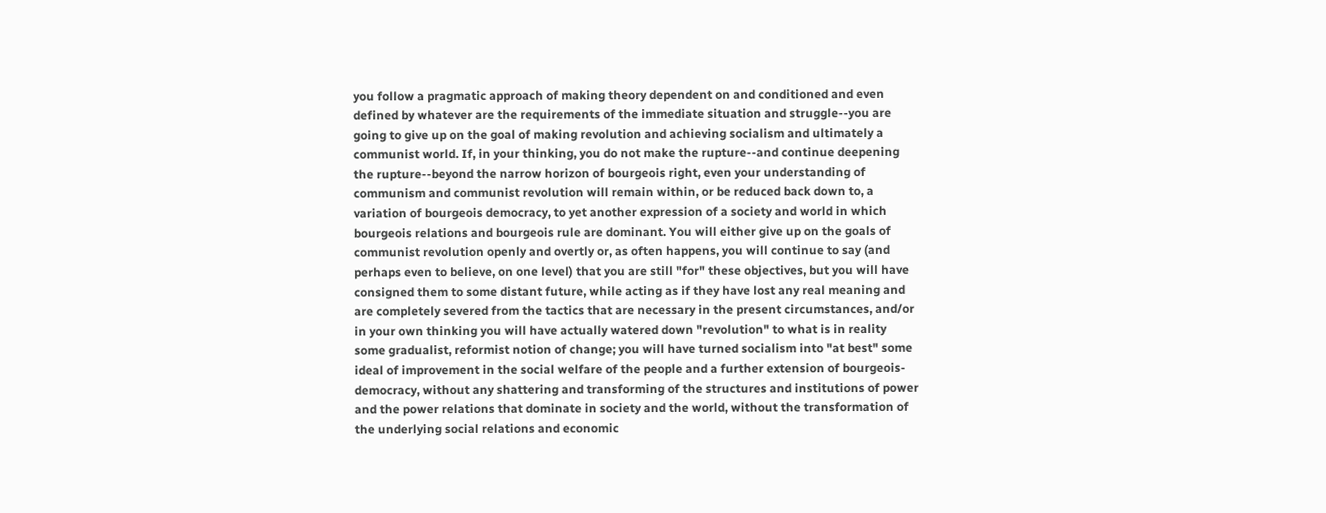you follow a pragmatic approach of making theory dependent on and conditioned and even defined by whatever are the requirements of the immediate situation and struggle--you are going to give up on the goal of making revolution and achieving socialism and ultimately a communist world. If, in your thinking, you do not make the rupture--and continue deepening the rupture--beyond the narrow horizon of bourgeois right, even your understanding of communism and communist revolution will remain within, or be reduced back down to, a variation of bourgeois democracy, to yet another expression of a society and world in which bourgeois relations and bourgeois rule are dominant. You will either give up on the goals of communist revolution openly and overtly or, as often happens, you will continue to say (and perhaps even to believe, on one level) that you are still "for" these objectives, but you will have consigned them to some distant future, while acting as if they have lost any real meaning and are completely severed from the tactics that are necessary in the present circumstances, and/or in your own thinking you will have actually watered down "revolution" to what is in reality some gradualist, reformist notion of change; you will have turned socialism into "at best" some ideal of improvement in the social welfare of the people and a further extension of bourgeois-democracy, without any shattering and transforming of the structures and institutions of power and the power relations that dominate in society and the world, without the transformation of the underlying social relations and economic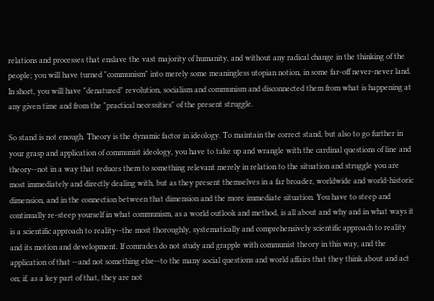relations and processes that enslave the vast majority of humanity, and without any radical change in the thinking of the people; you will have turned "communism" into merely some meaningless utopian notion, in some far-off never-never land. In short, you will have "denatured" revolution, socialism and communism and disconnected them from what is happening at any given time and from the "practical necessities" of the present struggle.

So stand is not enough. Theory is the dynamic factor in ideology. To maintain the correct stand, but also to go further in your grasp and application of communist ideology, you have to take up and wrangle with the cardinal questions of line and theory--not in a way that reduces them to something relevant merely in relation to the situation and struggle you are most immediately and directly dealing with, but as they present themselves in a far broader, worldwide and world-historic dimension, and in the connection between that dimension and the more immediate situation. You have to steep and continually re-steep yourself in what communism, as a world outlook and method, is all about and why and in what ways it is a scientific approach to reality--the most thoroughly, systematically and comprehensively scientific approach to reality and its motion and development. If comrades do not study and grapple with communist theory in this way, and the application of that --and not something else--to the many social questions and world affairs that they think about and act on; if, as a key part of that, they are not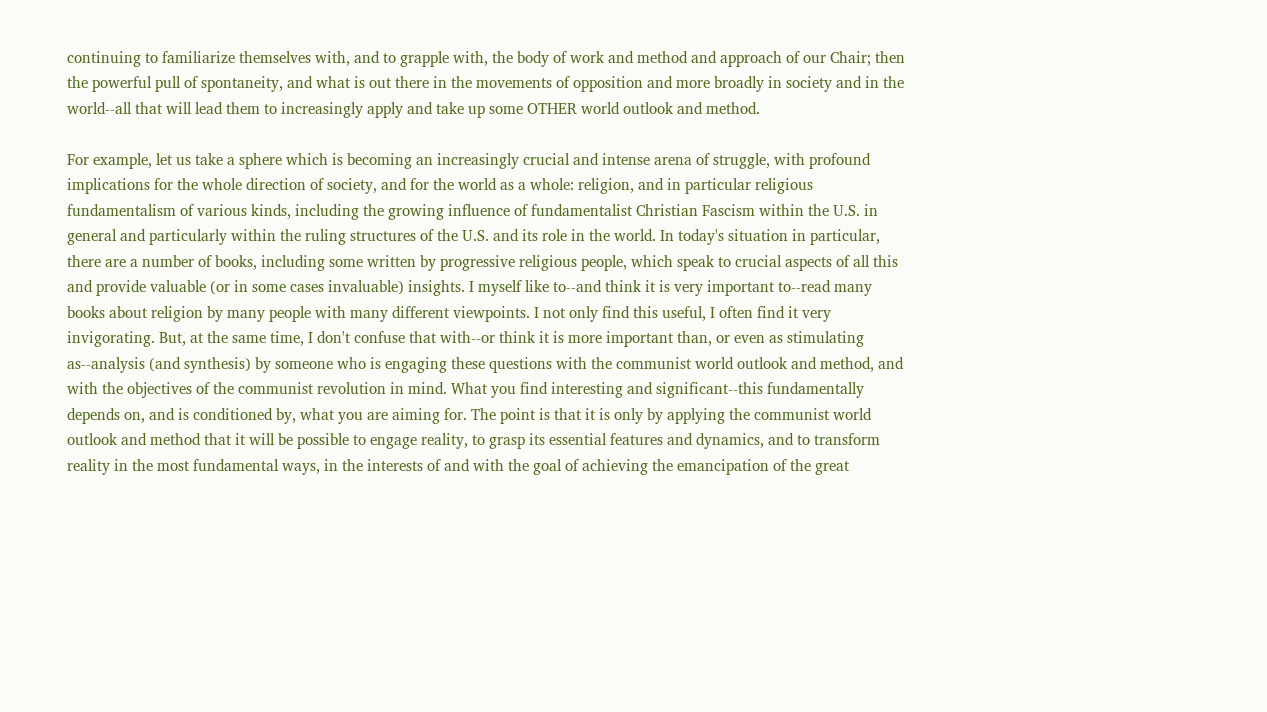continuing to familiarize themselves with, and to grapple with, the body of work and method and approach of our Chair; then the powerful pull of spontaneity, and what is out there in the movements of opposition and more broadly in society and in the world--all that will lead them to increasingly apply and take up some OTHER world outlook and method.

For example, let us take a sphere which is becoming an increasingly crucial and intense arena of struggle, with profound implications for the whole direction of society, and for the world as a whole: religion, and in particular religious fundamentalism of various kinds, including the growing influence of fundamentalist Christian Fascism within the U.S. in general and particularly within the ruling structures of the U.S. and its role in the world. In today's situation in particular, there are a number of books, including some written by progressive religious people, which speak to crucial aspects of all this and provide valuable (or in some cases invaluable) insights. I myself like to--and think it is very important to--read many books about religion by many people with many different viewpoints. I not only find this useful, I often find it very invigorating. But, at the same time, I don't confuse that with--or think it is more important than, or even as stimulating as--analysis (and synthesis) by someone who is engaging these questions with the communist world outlook and method, and with the objectives of the communist revolution in mind. What you find interesting and significant--this fundamentally depends on, and is conditioned by, what you are aiming for. The point is that it is only by applying the communist world outlook and method that it will be possible to engage reality, to grasp its essential features and dynamics, and to transform reality in the most fundamental ways, in the interests of and with the goal of achieving the emancipation of the great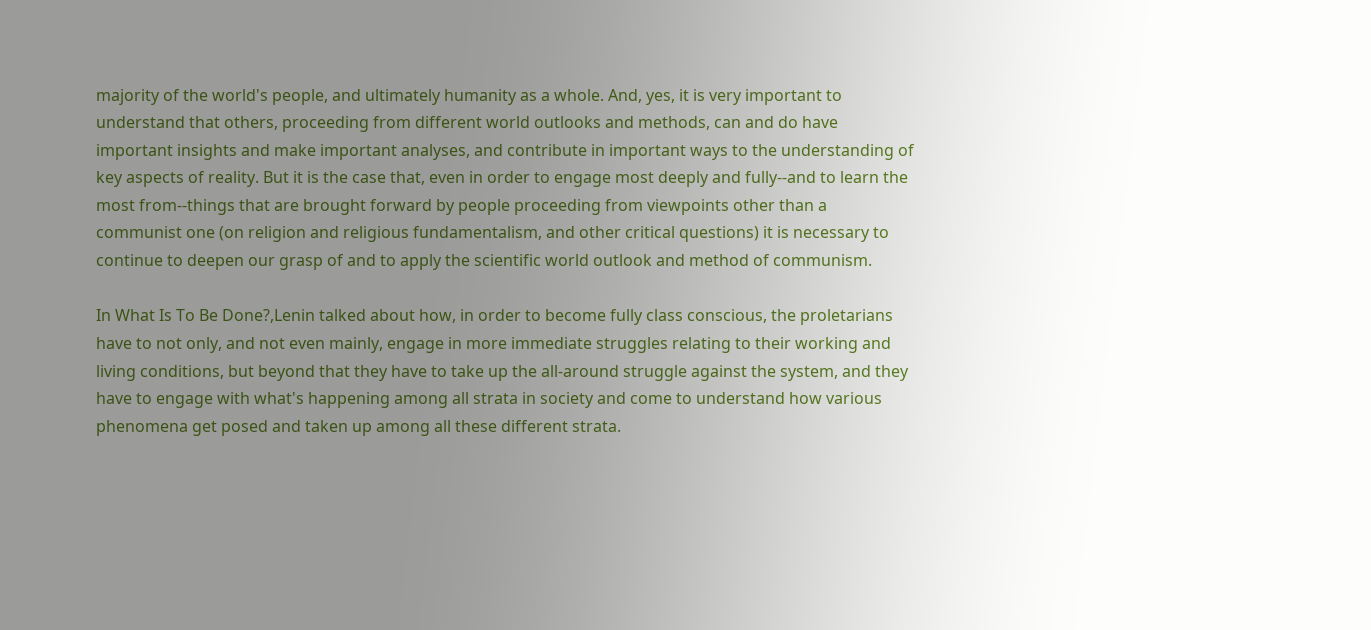majority of the world's people, and ultimately humanity as a whole. And, yes, it is very important to understand that others, proceeding from different world outlooks and methods, can and do have important insights and make important analyses, and contribute in important ways to the understanding of key aspects of reality. But it is the case that, even in order to engage most deeply and fully--and to learn the most from--things that are brought forward by people proceeding from viewpoints other than a communist one (on religion and religious fundamentalism, and other critical questions) it is necessary to continue to deepen our grasp of and to apply the scientific world outlook and method of communism.

In What Is To Be Done?,Lenin talked about how, in order to become fully class conscious, the proletarians have to not only, and not even mainly, engage in more immediate struggles relating to their working and living conditions, but beyond that they have to take up the all-around struggle against the system, and they have to engage with what's happening among all strata in society and come to understand how various phenomena get posed and taken up among all these different strata.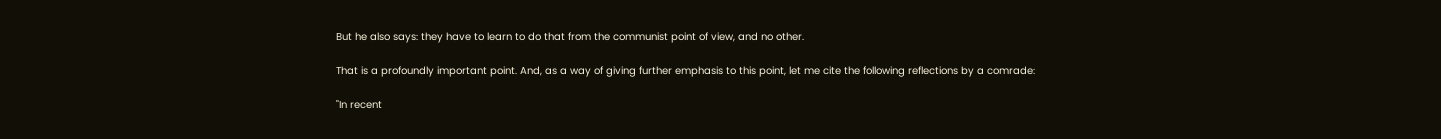But he also says: they have to learn to do that from the communist point of view, and no other.

That is a profoundly important point. And, as a way of giving further emphasis to this point, let me cite the following reflections by a comrade:

"In recent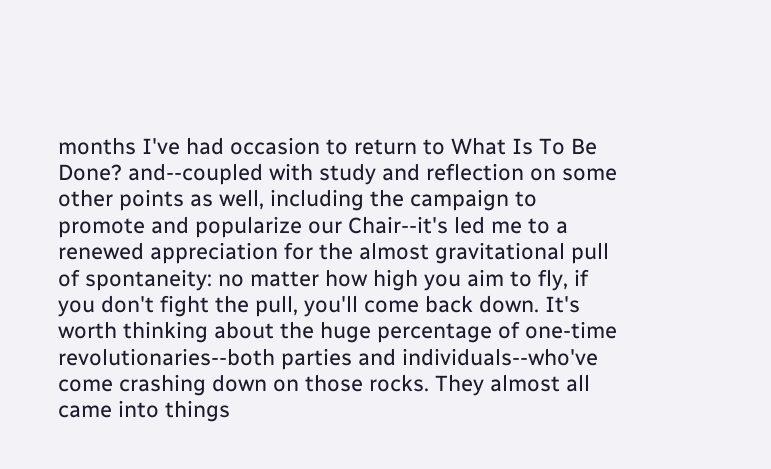months I've had occasion to return to What Is To Be Done? and--coupled with study and reflection on some other points as well, including the campaign to promote and popularize our Chair--it's led me to a renewed appreciation for the almost gravitational pull of spontaneity: no matter how high you aim to fly, if you don't fight the pull, you'll come back down. It's worth thinking about the huge percentage of one-time revolutionaries--both parties and individuals--who've come crashing down on those rocks. They almost all came into things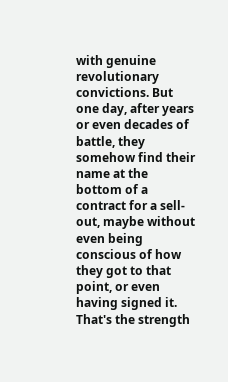with genuine revolutionary convictions. But one day, after years or even decades of battle, they somehow find their name at the bottom of a contract for a sell-out, maybe without even being conscious of how they got to that point, or even having signed it. That's the strength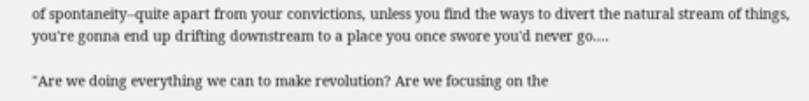of spontaneity--quite apart from your convictions, unless you find the ways to divert the natural stream of things, you're gonna end up drifting downstream to a place you once swore you'd never go....

"Are we doing everything we can to make revolution? Are we focusing on the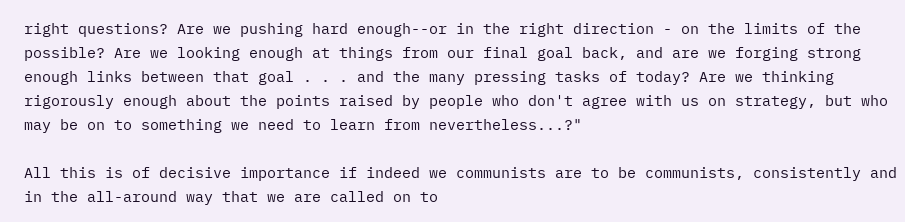right questions? Are we pushing hard enough--or in the right direction - on the limits of the possible? Are we looking enough at things from our final goal back, and are we forging strong enough links between that goal . . . and the many pressing tasks of today? Are we thinking rigorously enough about the points raised by people who don't agree with us on strategy, but who may be on to something we need to learn from nevertheless...?"

All this is of decisive importance if indeed we communists are to be communists, consistently and in the all-around way that we are called on to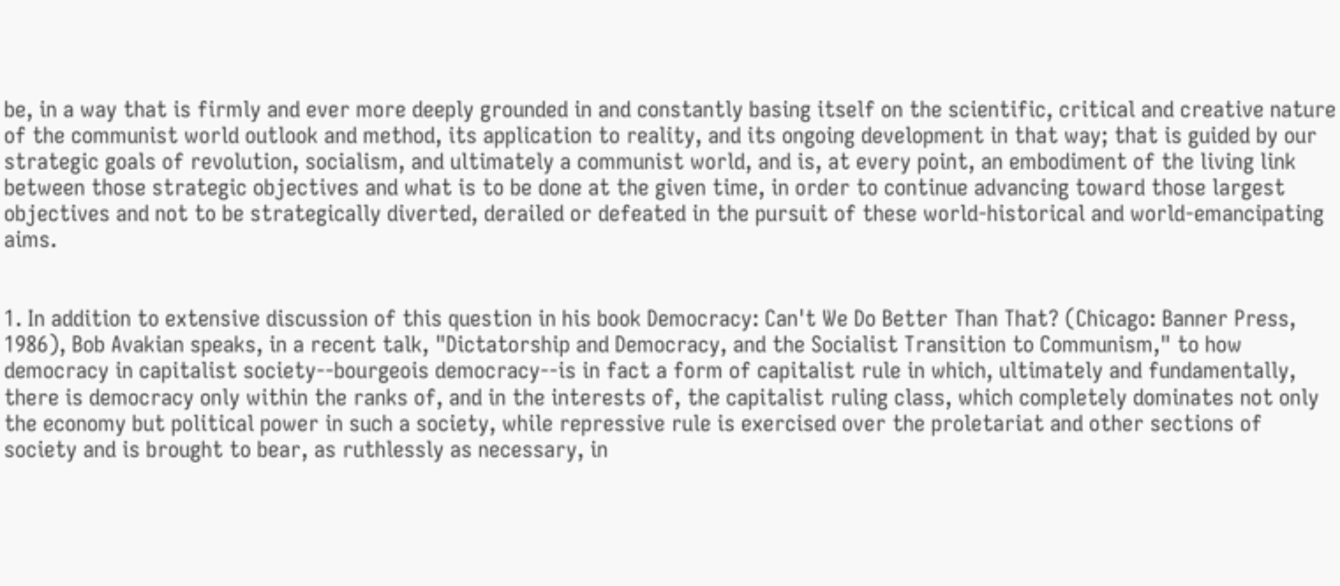be, in a way that is firmly and ever more deeply grounded in and constantly basing itself on the scientific, critical and creative nature of the communist world outlook and method, its application to reality, and its ongoing development in that way; that is guided by our strategic goals of revolution, socialism, and ultimately a communist world, and is, at every point, an embodiment of the living link between those strategic objectives and what is to be done at the given time, in order to continue advancing toward those largest objectives and not to be strategically diverted, derailed or defeated in the pursuit of these world-historical and world-emancipating aims.


1. In addition to extensive discussion of this question in his book Democracy: Can't We Do Better Than That? (Chicago: Banner Press, 1986), Bob Avakian speaks, in a recent talk, "Dictatorship and Democracy, and the Socialist Transition to Communism," to how democracy in capitalist society--bourgeois democracy--is in fact a form of capitalist rule in which, ultimately and fundamentally, there is democracy only within the ranks of, and in the interests of, the capitalist ruling class, which completely dominates not only the economy but political power in such a society, while repressive rule is exercised over the proletariat and other sections of society and is brought to bear, as ruthlessly as necessary, in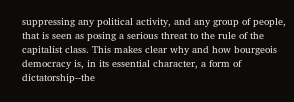suppressing any political activity, and any group of people, that is seen as posing a serious threat to the rule of the capitalist class. This makes clear why and how bourgeois democracy is, in its essential character, a form of dictatorship--the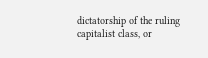dictatorship of the ruling capitalist class, or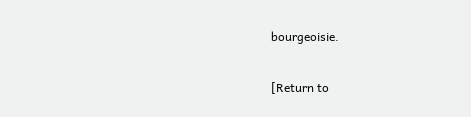bourgeoisie.

[Return to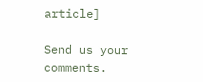article]

Send us your comments.